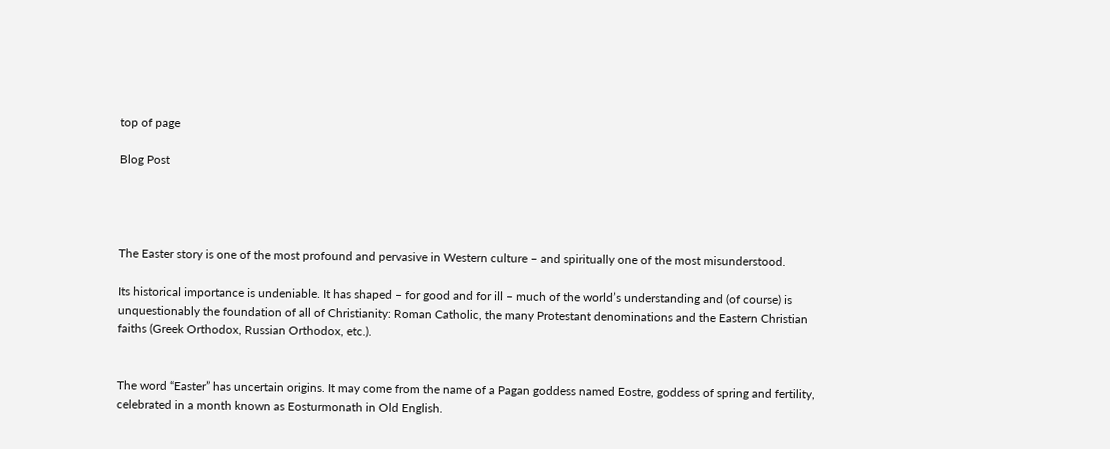top of page

Blog Post




The Easter story is one of the most profound and pervasive in Western culture – and spiritually one of the most misunderstood.

Its historical importance is undeniable. It has shaped – for good and for ill – much of the world’s understanding and (of course) is unquestionably the foundation of all of Christianity: Roman Catholic, the many Protestant denominations and the Eastern Christian faiths (Greek Orthodox, Russian Orthodox, etc.).


The word “Easter” has uncertain origins. It may come from the name of a Pagan goddess named Eostre, goddess of spring and fertility, celebrated in a month known as Eosturmonath in Old English.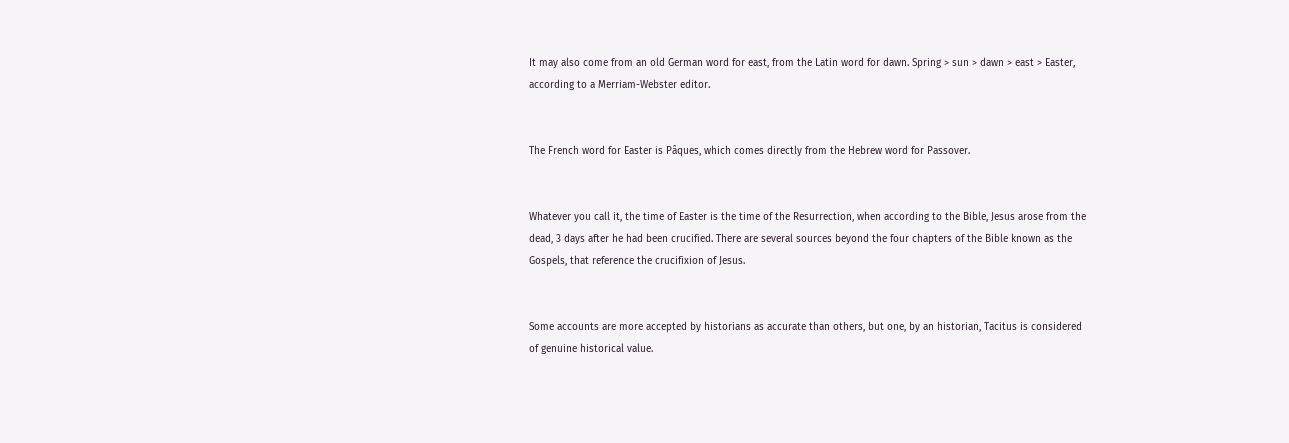It may also come from an old German word for east, from the Latin word for dawn. Spring > sun > dawn > east > Easter, according to a Merriam-Webster editor.


The French word for Easter is Pâques, which comes directly from the Hebrew word for Passover.


Whatever you call it, the time of Easter is the time of the Resurrection, when according to the Bible, Jesus arose from the dead, 3 days after he had been crucified. There are several sources beyond the four chapters of the Bible known as the Gospels, that reference the crucifixion of Jesus.


Some accounts are more accepted by historians as accurate than others, but one, by an historian, Tacitus is considered of genuine historical value.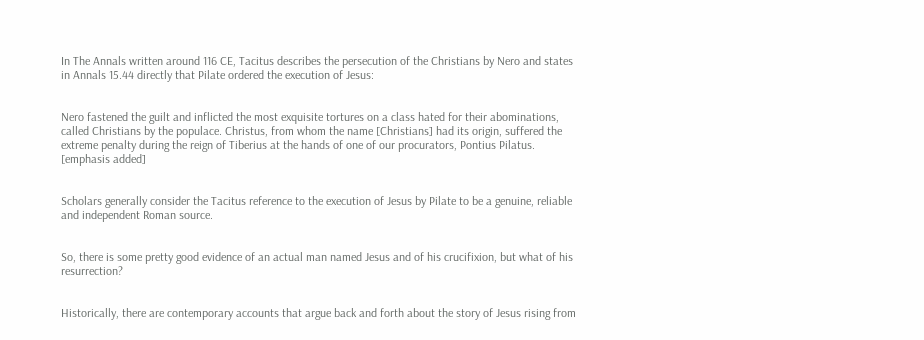In The Annals written around 116 CE, Tacitus describes the persecution of the Christians by Nero and states in Annals 15.44 directly that Pilate ordered the execution of Jesus:


Nero fastened the guilt and inflicted the most exquisite tortures on a class hated for their abominations, called Christians by the populace. Christus, from whom the name [Christians] had its origin, suffered the extreme penalty during the reign of Tiberius at the hands of one of our procurators, Pontius Pilatus. [emphasis added]


Scholars generally consider the Tacitus reference to the execution of Jesus by Pilate to be a genuine, reliable and independent Roman source.


So, there is some pretty good evidence of an actual man named Jesus and of his crucifixion, but what of his resurrection?


Historically, there are contemporary accounts that argue back and forth about the story of Jesus rising from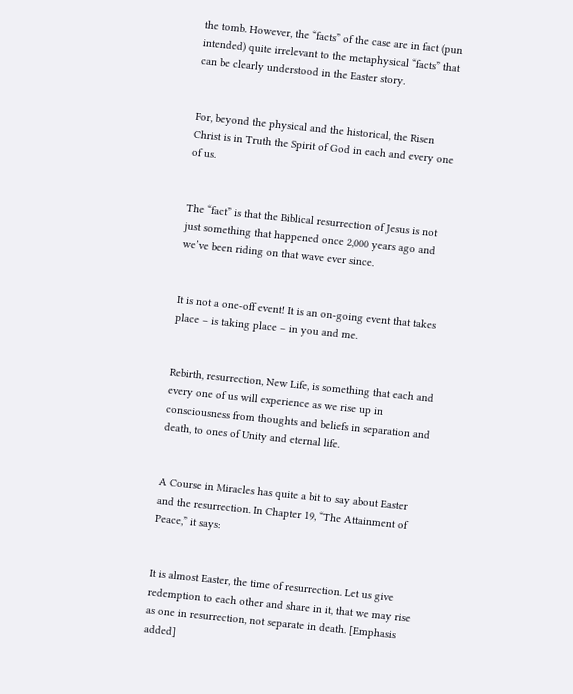the tomb. However, the “facts” of the case are in fact (pun intended) quite irrelevant to the metaphysical “facts” that can be clearly understood in the Easter story.


For, beyond the physical and the historical, the Risen Christ is in Truth the Spirit of God in each and every one of us.


The “fact” is that the Biblical resurrection of Jesus is not just something that happened once 2,000 years ago and we’ve been riding on that wave ever since.


It is not a one-off event! It is an on-going event that takes place – is taking place – in you and me.


Rebirth, resurrection, New Life, is something that each and every one of us will experience as we rise up in consciousness from thoughts and beliefs in separation and death, to ones of Unity and eternal life.


A Course in Miracles has quite a bit to say about Easter and the resurrection. In Chapter 19, “The Attainment of Peace,” it says:


It is almost Easter, the time of resurrection. Let us give redemption to each other and share in it, that we may rise as one in resurrection, not separate in death. [Emphasis added]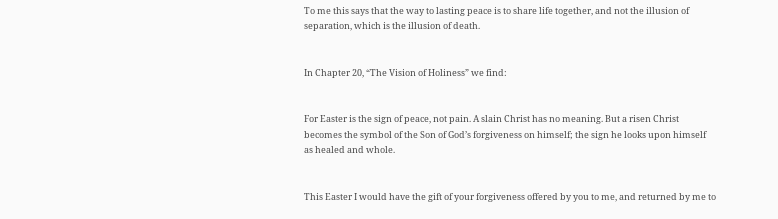To me this says that the way to lasting peace is to share life together, and not the illusion of separation, which is the illusion of death.


In Chapter 20, “The Vision of Holiness” we find:


For Easter is the sign of peace, not pain. A slain Christ has no meaning. But a risen Christ becomes the symbol of the Son of God’s forgiveness on himself; the sign he looks upon himself as healed and whole.


This Easter I would have the gift of your forgiveness offered by you to me, and returned by me to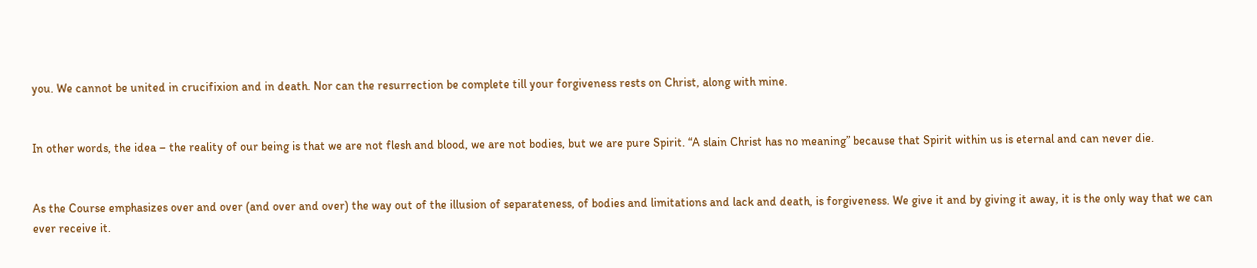you. We cannot be united in crucifixion and in death. Nor can the resurrection be complete till your forgiveness rests on Christ, along with mine.


In other words, the idea – the reality of our being is that we are not flesh and blood, we are not bodies, but we are pure Spirit. “A slain Christ has no meaning” because that Spirit within us is eternal and can never die.


As the Course emphasizes over and over (and over and over) the way out of the illusion of separateness, of bodies and limitations and lack and death, is forgiveness. We give it and by giving it away, it is the only way that we can ever receive it.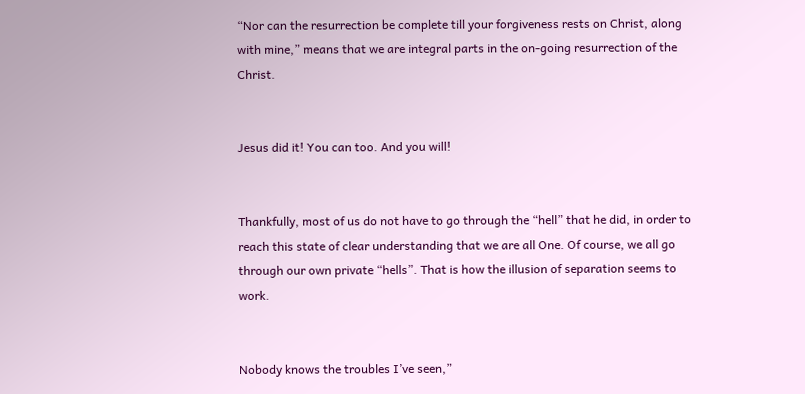“Nor can the resurrection be complete till your forgiveness rests on Christ, along with mine,” means that we are integral parts in the on-going resurrection of the Christ.


Jesus did it! You can too. And you will!


Thankfully, most of us do not have to go through the “hell” that he did, in order to reach this state of clear understanding that we are all One. Of course, we all go through our own private “hells”. That is how the illusion of separation seems to work.


Nobody knows the troubles I’ve seen,”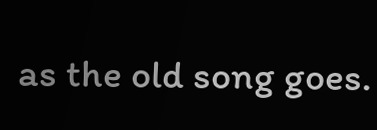as the old song goes.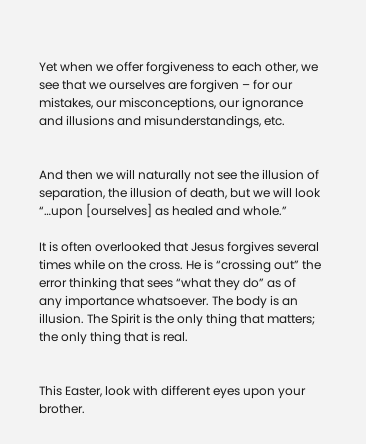Yet when we offer forgiveness to each other, we see that we ourselves are forgiven – for our mistakes, our misconceptions, our ignorance and illusions and misunderstandings, etc.


And then we will naturally not see the illusion of separation, the illusion of death, but we will look “…upon [ourselves] as healed and whole.”

It is often overlooked that Jesus forgives several times while on the cross. He is “crossing out” the error thinking that sees “what they do” as of any importance whatsoever. The body is an illusion. The Spirit is the only thing that matters; the only thing that is real.


This Easter, look with different eyes upon your brother.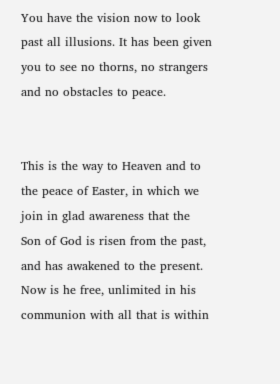You have the vision now to look past all illusions. It has been given you to see no thorns, no strangers and no obstacles to peace.


This is the way to Heaven and to the peace of Easter, in which we join in glad awareness that the Son of God is risen from the past, and has awakened to the present. Now is he free, unlimited in his communion with all that is within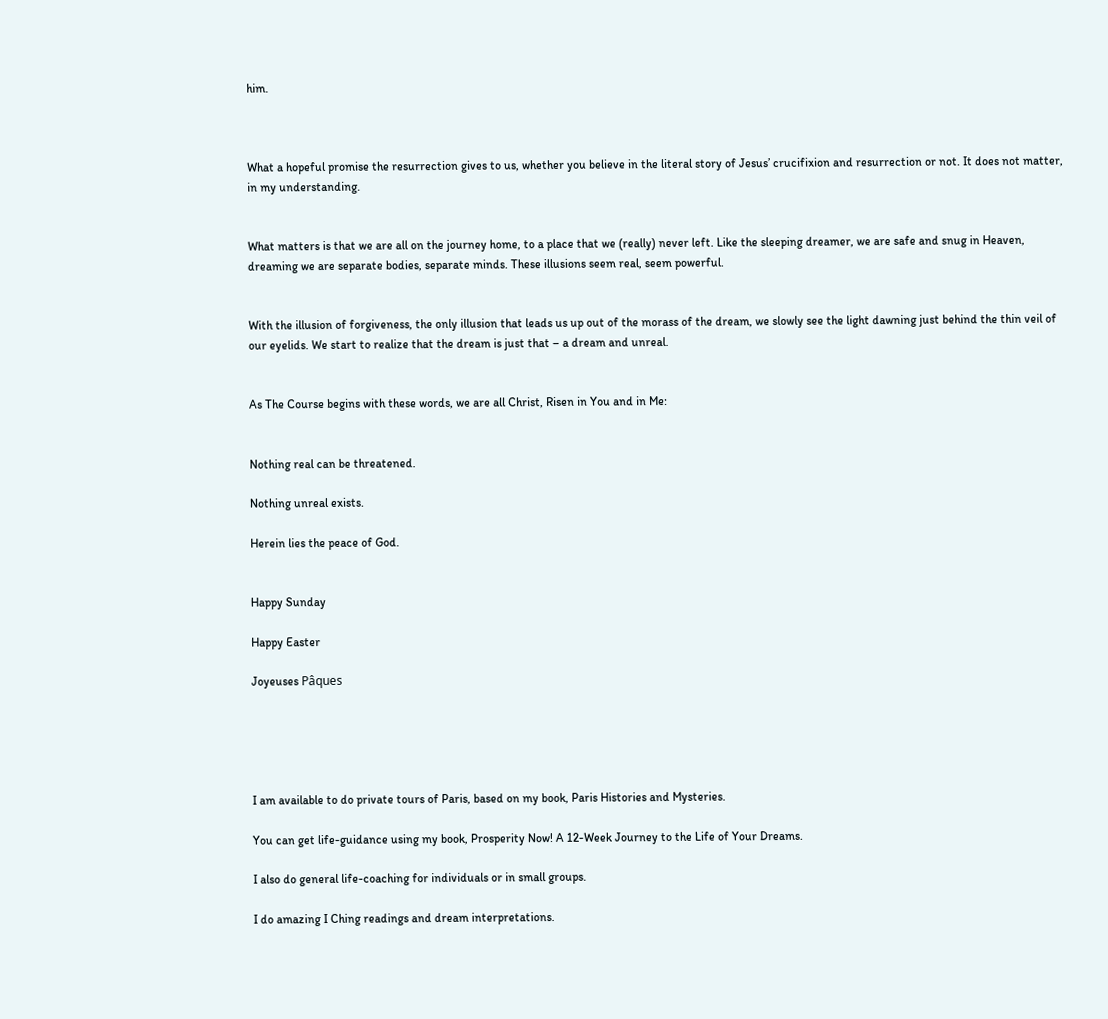him.



What a hopeful promise the resurrection gives to us, whether you believe in the literal story of Jesus’ crucifixion and resurrection or not. It does not matter, in my understanding.


What matters is that we are all on the journey home, to a place that we (really) never left. Like the sleeping dreamer, we are safe and snug in Heaven, dreaming we are separate bodies, separate minds. These illusions seem real, seem powerful.


With the illusion of forgiveness, the only illusion that leads us up out of the morass of the dream, we slowly see the light dawning just behind the thin veil of our eyelids. We start to realize that the dream is just that – a dream and unreal.


As The Course begins with these words, we are all Christ, Risen in You and in Me:


Nothing real can be threatened.

Nothing unreal exists.

Herein lies the peace of God.


Happy Sunday

Happy Easter

Joyeuses Pâques





I am available to do private tours of Paris, based on my book, Paris Histories and Mysteries.

You can get life-guidance using my book, Prosperity Now! A 12-Week Journey to the Life of Your Dreams.

I also do general life-coaching for individuals or in small groups.

I do amazing I Ching readings and dream interpretations.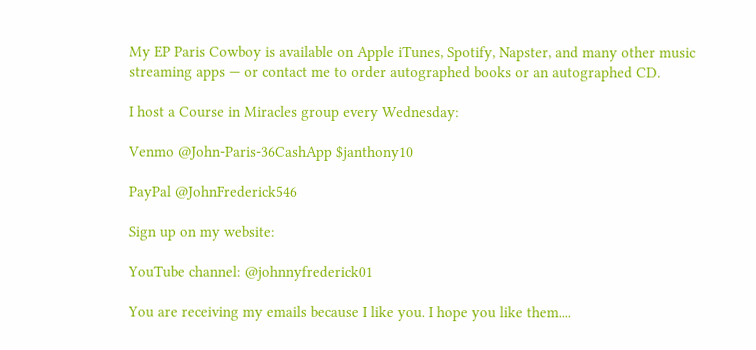My EP Paris Cowboy is available on Apple iTunes, Spotify, Napster, and many other music streaming apps — or contact me to order autographed books or an autographed CD.

I host a Course in Miracles group every Wednesday:

Venmo @John-Paris-36CashApp $janthony10

PayPal @JohnFrederick546

Sign up on my website:

YouTube channel: @johnnyfrederick01

You are receiving my emails because I like you. I hope you like them....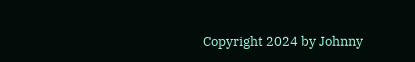Copyright 2024 by Johnny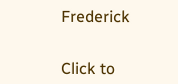Frederick


Click to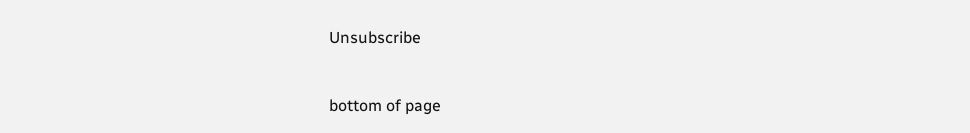Unsubscribe


bottom of page